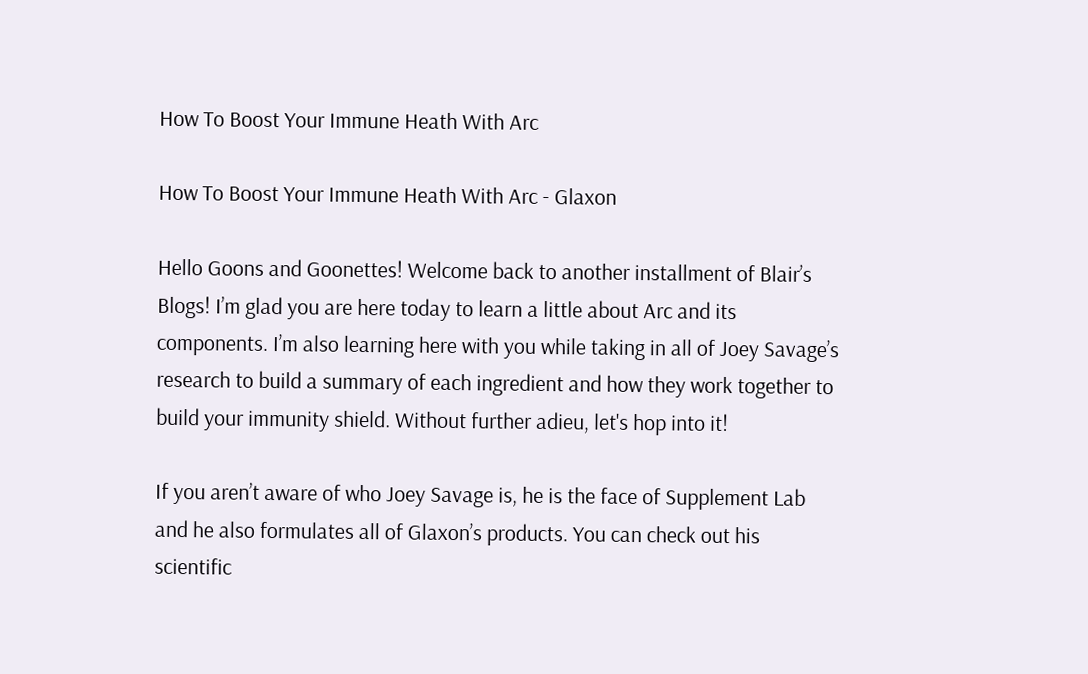How To Boost Your Immune Heath With Arc

How To Boost Your Immune Heath With Arc - Glaxon

Hello Goons and Goonettes! Welcome back to another installment of Blair’s Blogs! I’m glad you are here today to learn a little about Arc and its components. I’m also learning here with you while taking in all of Joey Savage’s research to build a summary of each ingredient and how they work together to build your immunity shield. Without further adieu, let's hop into it!

If you aren’t aware of who Joey Savage is, he is the face of Supplement Lab and he also formulates all of Glaxon’s products. You can check out his scientific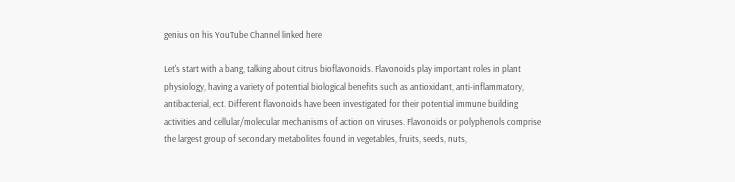genius on his YouTube Channel linked here

Let's start with a bang, talking about citrus bioflavonoids. Flavonoids play important roles in plant physiology, having a variety of potential biological benefits such as antioxidant, anti-inflammatory, antibacterial, ect. Different flavonoids have been investigated for their potential immune building activities and cellular/molecular mechanisms of action on viruses. Flavonoids or polyphenols comprise the largest group of secondary metabolites found in vegetables, fruits, seeds, nuts,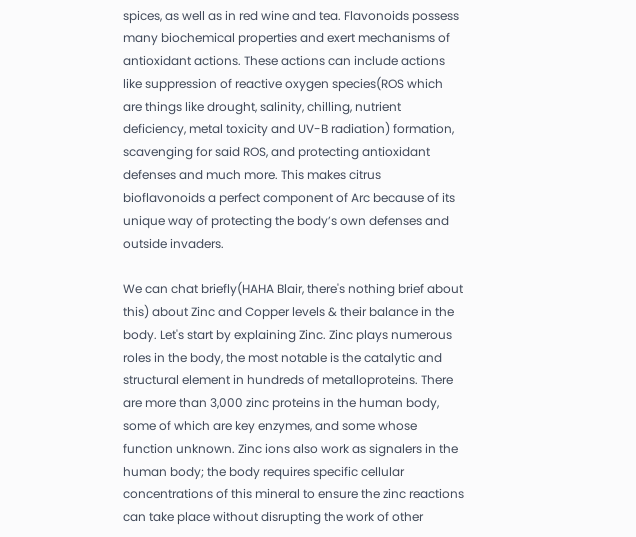spices, as well as in red wine and tea. Flavonoids possess many biochemical properties and exert mechanisms of antioxidant actions. These actions can include actions like suppression of reactive oxygen species(ROS which are things like drought, salinity, chilling, nutrient deficiency, metal toxicity and UV-B radiation) formation, scavenging for said ROS, and protecting antioxidant defenses and much more. This makes citrus bioflavonoids a perfect component of Arc because of its unique way of protecting the body’s own defenses and outside invaders.

We can chat briefly(HAHA Blair, there's nothing brief about this) about Zinc and Copper levels & their balance in the body. Let's start by explaining Zinc. Zinc plays numerous roles in the body, the most notable is the catalytic and structural element in hundreds of metalloproteins. There are more than 3,000 zinc proteins in the human body, some of which are key enzymes, and some whose function unknown. Zinc ions also work as signalers in the human body; the body requires specific cellular concentrations of this mineral to ensure the zinc reactions can take place without disrupting the work of other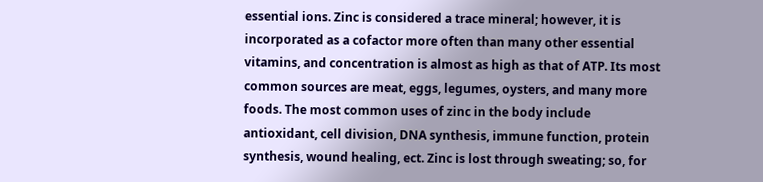essential ions. Zinc is considered a trace mineral; however, it is incorporated as a cofactor more often than many other essential vitamins, and concentration is almost as high as that of ATP. Its most common sources are meat, eggs, legumes, oysters, and many more foods. The most common uses of zinc in the body include antioxidant, cell division, DNA synthesis, immune function, protein synthesis, wound healing, ect. Zinc is lost through sweating; so, for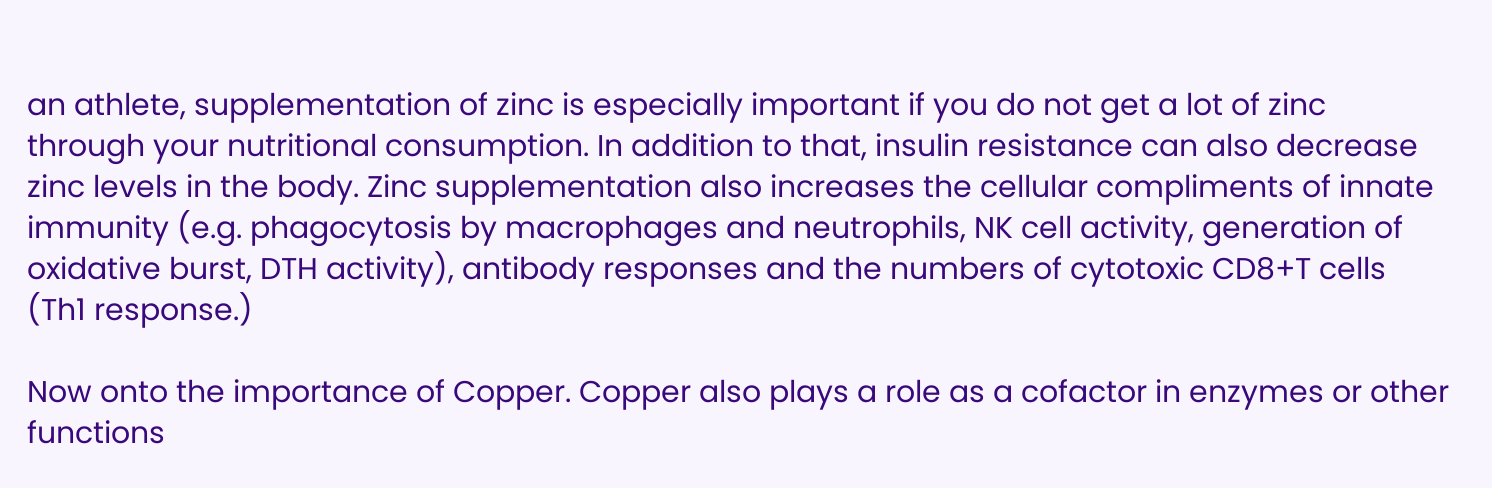an athlete, supplementation of zinc is especially important if you do not get a lot of zinc through your nutritional consumption. In addition to that, insulin resistance can also decrease zinc levels in the body. Zinc supplementation also increases the cellular compliments of innate immunity (e.g. phagocytosis by macrophages and neutrophils, NK cell activity, generation of oxidative burst, DTH activity), antibody responses and the numbers of cytotoxic CD8+T cells (Th1 response.)

Now onto the importance of Copper. Copper also plays a role as a cofactor in enzymes or other functions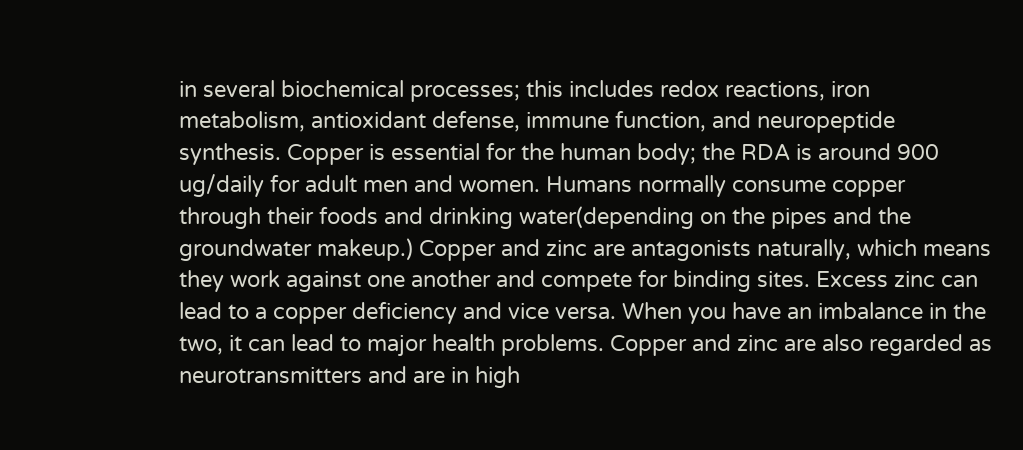in several biochemical processes; this includes redox reactions, iron metabolism, antioxidant defense, immune function, and neuropeptide synthesis. Copper is essential for the human body; the RDA is around 900 ug/daily for adult men and women. Humans normally consume copper through their foods and drinking water(depending on the pipes and the groundwater makeup.) Copper and zinc are antagonists naturally, which means they work against one another and compete for binding sites. Excess zinc can lead to a copper deficiency and vice versa. When you have an imbalance in the two, it can lead to major health problems. Copper and zinc are also regarded as neurotransmitters and are in high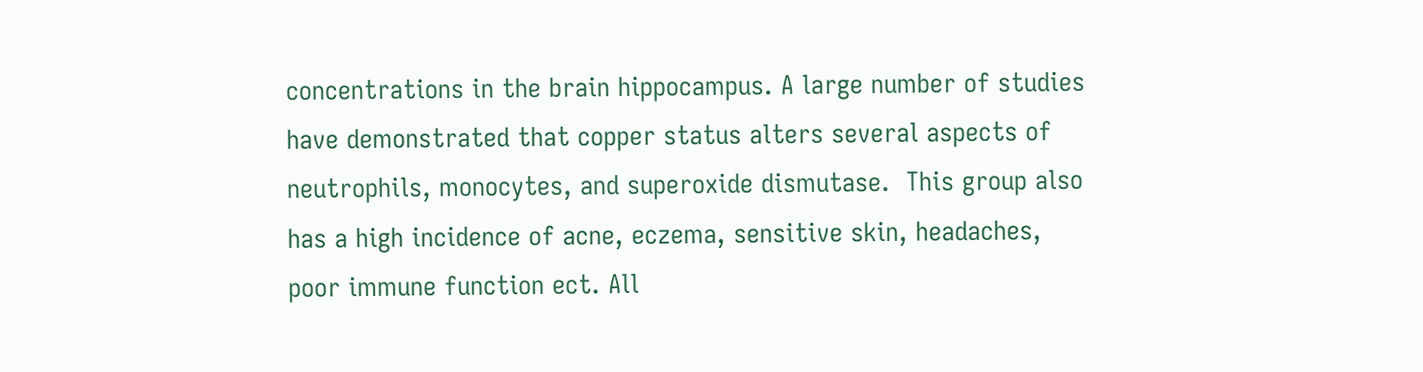concentrations in the brain hippocampus. A large number of studies have demonstrated that copper status alters several aspects of neutrophils, monocytes, and superoxide dismutase.  This group also has a high incidence of acne, eczema, sensitive skin, headaches, poor immune function ect. All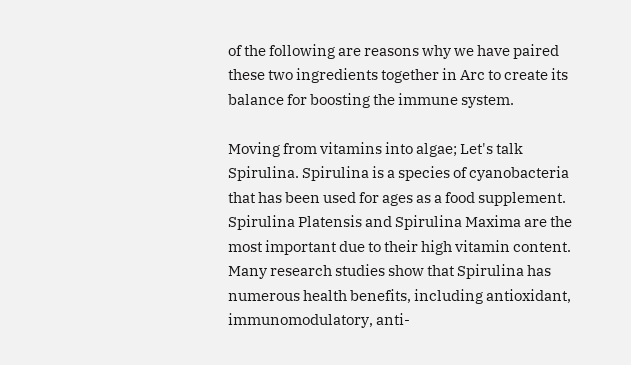of the following are reasons why we have paired these two ingredients together in Arc to create its balance for boosting the immune system.

Moving from vitamins into algae; Let's talk Spirulina. Spirulina is a species of cyanobacteria that has been used for ages as a food supplement. Spirulina Platensis and Spirulina Maxima are the most important due to their high vitamin content. Many research studies show that Spirulina has numerous health benefits, including antioxidant, immunomodulatory, anti-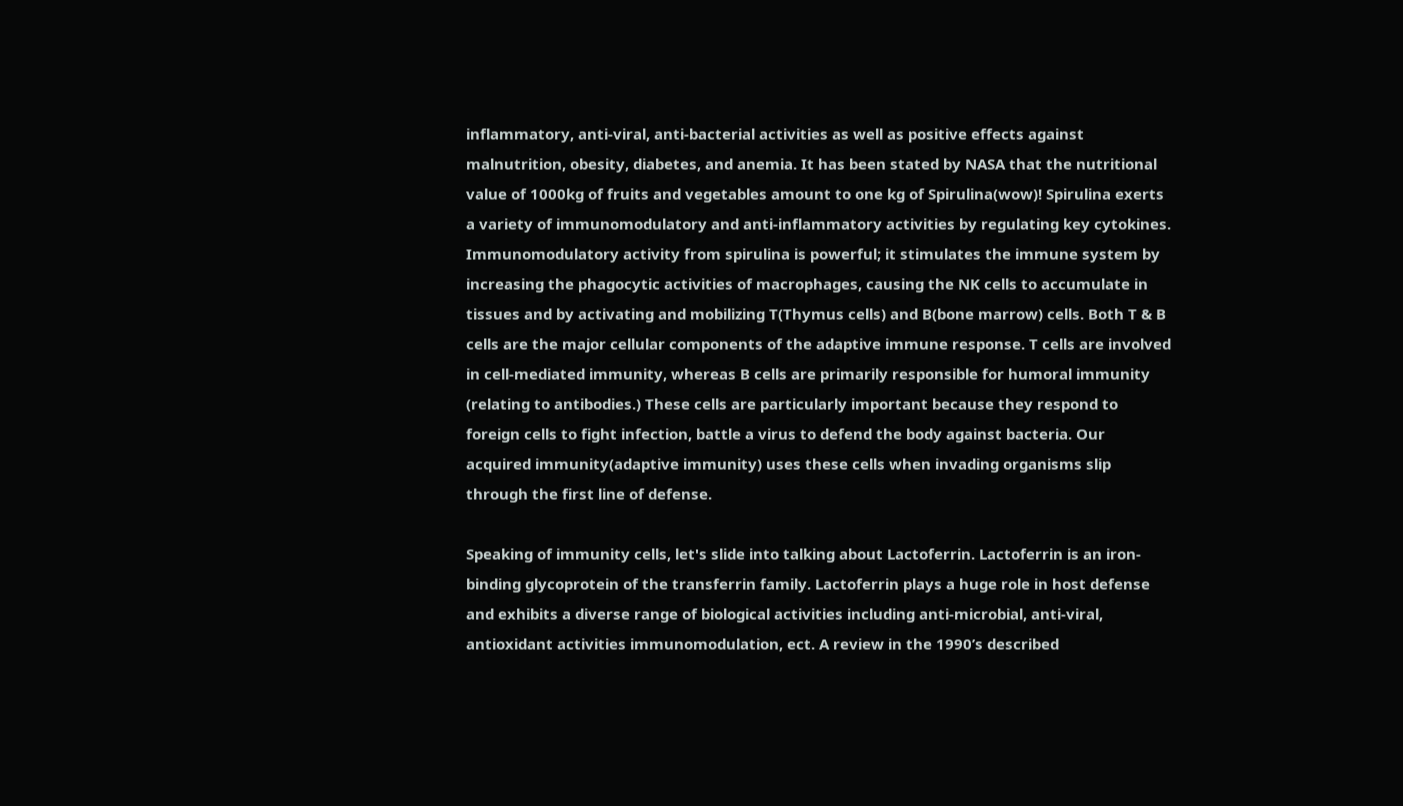inflammatory, anti-viral, anti-bacterial activities as well as positive effects against malnutrition, obesity, diabetes, and anemia. It has been stated by NASA that the nutritional value of 1000kg of fruits and vegetables amount to one kg of Spirulina(wow)! Spirulina exerts a variety of immunomodulatory and anti-inflammatory activities by regulating key cytokines. Immunomodulatory activity from spirulina is powerful; it stimulates the immune system by increasing the phagocytic activities of macrophages, causing the NK cells to accumulate in tissues and by activating and mobilizing T(Thymus cells) and B(bone marrow) cells. Both T & B cells are the major cellular components of the adaptive immune response. T cells are involved in cell-mediated immunity, whereas B cells are primarily responsible for humoral immunity (relating to antibodies.) These cells are particularly important because they respond to foreign cells to fight infection, battle a virus to defend the body against bacteria. Our acquired immunity(adaptive immunity) uses these cells when invading organisms slip through the first line of defense.

Speaking of immunity cells, let's slide into talking about Lactoferrin. Lactoferrin is an iron-binding glycoprotein of the transferrin family. Lactoferrin plays a huge role in host defense and exhibits a diverse range of biological activities including anti-microbial, anti-viral, antioxidant activities immunomodulation, ect. A review in the 1990’s described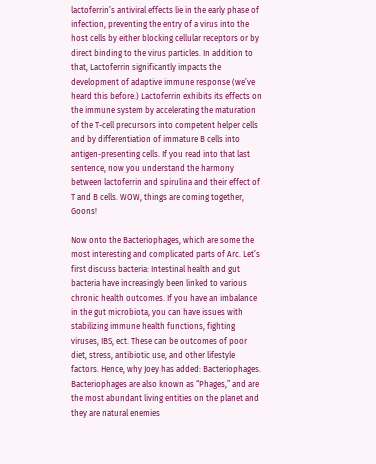lactoferrin’s antiviral effects lie in the early phase of infection, preventing the entry of a virus into the host cells by either blocking cellular receptors or by direct binding to the virus particles. In addition to that, Lactoferrin significantly impacts the development of adaptive immune response (we’ve heard this before.) Lactoferrin exhibits its effects on the immune system by accelerating the maturation of the T-cell precursors into competent helper cells and by differentiation of immature B cells into antigen-presenting cells. If you read into that last sentence, now you understand the harmony between lactoferrin and spirulina and their effect of T and B cells. WOW, things are coming together, Goons!

Now onto the Bacteriophages, which are some the most interesting and complicated parts of Arc. Let’s first discuss bacteria: Intestinal health and gut bacteria have increasingly been linked to various chronic health outcomes. If you have an imbalance in the gut microbiota, you can have issues with stabilizing immune health functions, fighting viruses, IBS, ect. These can be outcomes of poor diet, stress, antibiotic use, and other lifestyle factors. Hence, why Joey has added: Bacteriophages. Bacteriophages are also known as “Phages,” and are the most abundant living entities on the planet and they are natural enemies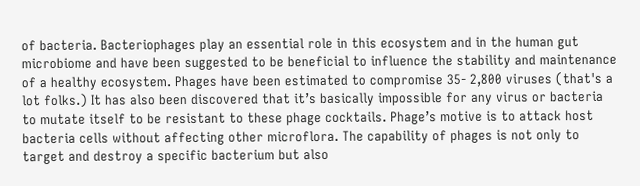of bacteria. Bacteriophages play an essential role in this ecosystem and in the human gut microbiome and have been suggested to be beneficial to influence the stability and maintenance of a healthy ecosystem. Phages have been estimated to compromise 35- 2,800 viruses (that's a lot folks.) It has also been discovered that it’s basically impossible for any virus or bacteria to mutate itself to be resistant to these phage cocktails. Phage’s motive is to attack host bacteria cells without affecting other microflora. The capability of phages is not only to target and destroy a specific bacterium but also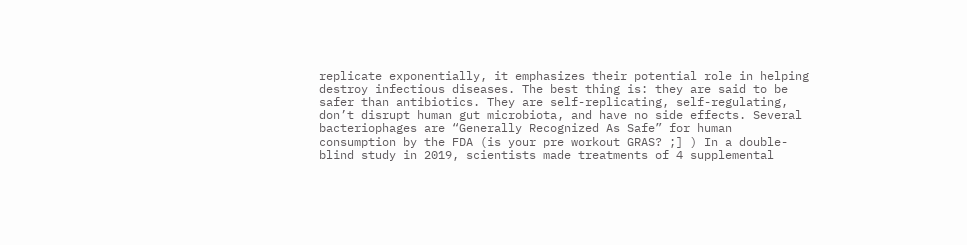replicate exponentially, it emphasizes their potential role in helping destroy infectious diseases. The best thing is: they are said to be safer than antibiotics. They are self-replicating, self-regulating, don’t disrupt human gut microbiota, and have no side effects. Several bacteriophages are “Generally Recognized As Safe” for human consumption by the FDA (is your pre workout GRAS? ;] ) In a double-blind study in 2019, scientists made treatments of 4 supplemental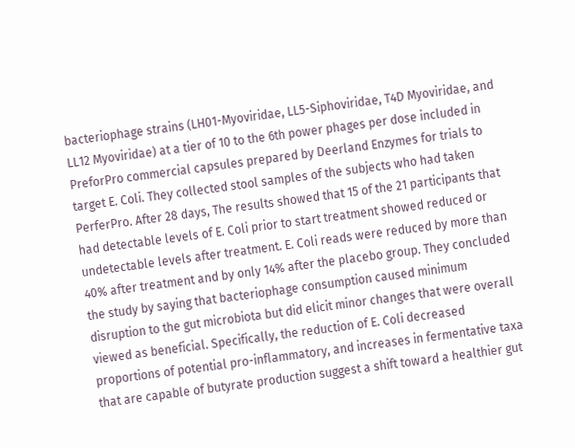bacteriophage strains (LH01-Myoviridae, LL5-Siphoviridae, T4D Myoviridae, and LL12 Myoviridae) at a tier of 10 to the 6th power phages per dose included in PreforPro commercial capsules prepared by Deerland Enzymes for trials to target E. Coli. They collected stool samples of the subjects who had taken PerferPro. After 28 days, The results showed that 15 of the 21 participants that had detectable levels of E. Coli prior to start treatment showed reduced or undetectable levels after treatment. E. Coli reads were reduced by more than 40% after treatment and by only 14% after the placebo group. They concluded the study by saying that bacteriophage consumption caused minimum disruption to the gut microbiota but did elicit minor changes that were overall viewed as beneficial. Specifically, the reduction of E. Coli decreased proportions of potential pro-inflammatory, and increases in fermentative taxa that are capable of butyrate production suggest a shift toward a healthier gut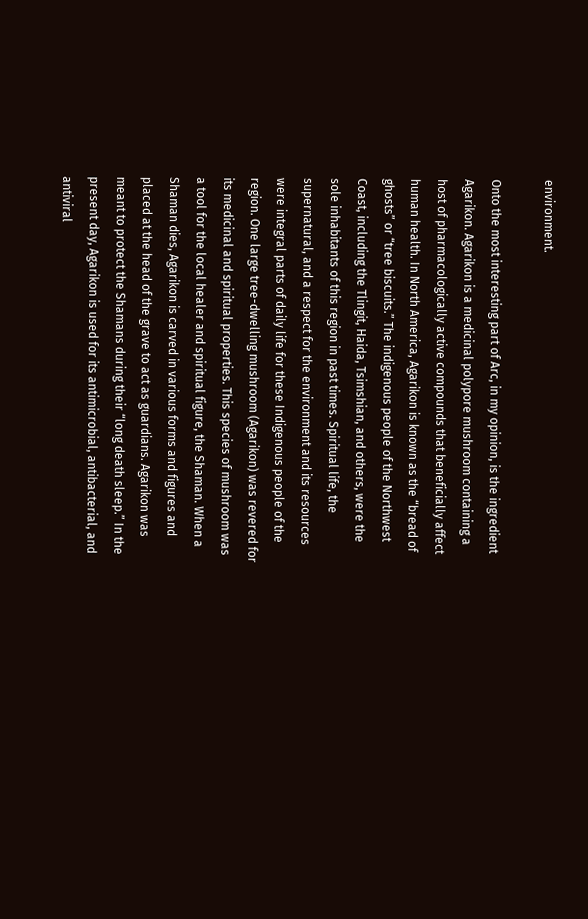environment.

Onto the most interesting part of Arc, in my opinion, is the ingredient Agarikon. Agarikon is a medicinal polypore mushroom containing a host of pharmacologically active compounds that beneficially affect human health. In North America, Agarikon is known as the “bread of ghosts” or “tree biscuits.” The indigenous people of the Northwest Coast, including the Tlingit, Haida, Tsimshian, and others, were the sole inhabitants of this region in past times. Spiritual life, the supernatural, and a respect for the environment and its resources were integral parts of daily life for these Indigenous people of the region. One large tree-dwelling mushroom (Agarikon) was revered for its medicinal and spiritual properties. This species of mushroom was a tool for the local healer and spiritual figure, the Shaman. When a Shaman dies, Agarikon is carved in various forms and figures and placed at the head of the grave to act as guardians. Agarikon was meant to protect the Shamans during their “long death sleep.” In the present day, Agarikon is used for its antimicrobial, antibacterial, and antiviral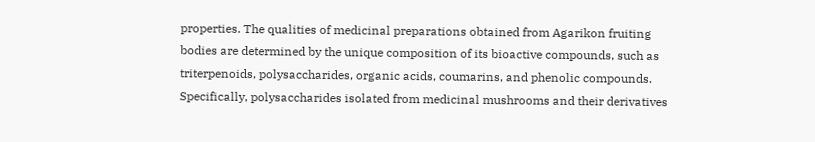properties. The qualities of medicinal preparations obtained from Agarikon fruiting bodies are determined by the unique composition of its bioactive compounds, such as triterpenoids, polysaccharides, organic acids, coumarins, and phenolic compounds. Specifically, polysaccharides isolated from medicinal mushrooms and their derivatives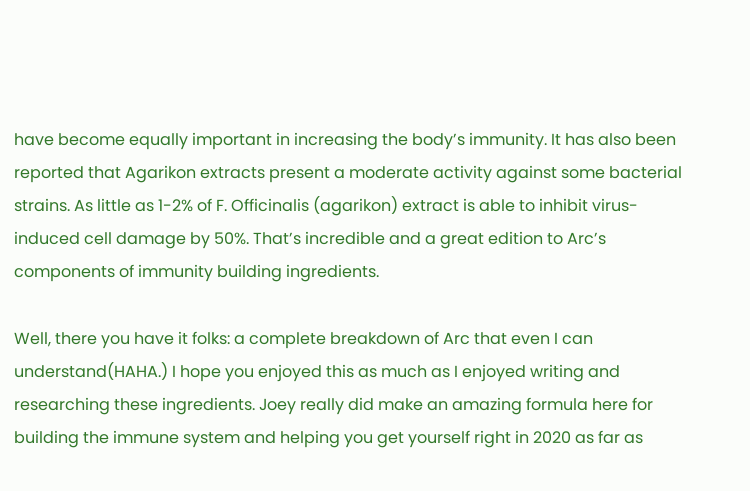have become equally important in increasing the body’s immunity. It has also been reported that Agarikon extracts present a moderate activity against some bacterial strains. As little as 1-2% of F. Officinalis (agarikon) extract is able to inhibit virus-induced cell damage by 50%. That’s incredible and a great edition to Arc’s components of immunity building ingredients.

Well, there you have it folks: a complete breakdown of Arc that even I can understand(HAHA.) I hope you enjoyed this as much as I enjoyed writing and researching these ingredients. Joey really did make an amazing formula here for building the immune system and helping you get yourself right in 2020 as far as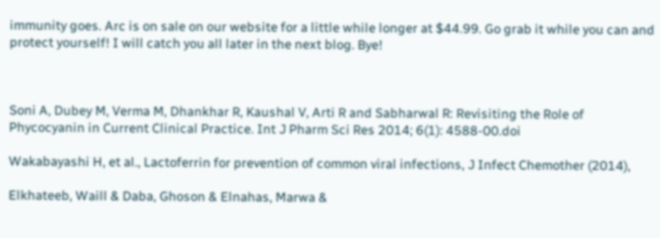immunity goes. Arc is on sale on our website for a little while longer at $44.99. Go grab it while you can and protect yourself! I will catch you all later in the next blog. Bye!



Soni A, Dubey M, Verma M, Dhankhar R, Kaushal V, Arti R and Sabharwal R: Revisiting the Role of Phycocyanin in Current Clinical Practice. Int J Pharm Sci Res 2014; 6(1): 4588-00.doi

Wakabayashi H, et al., Lactoferrin for prevention of common viral infections, J Infect Chemother (2014),

Elkhateeb, Waill & Daba, Ghoson & Elnahas, Marwa &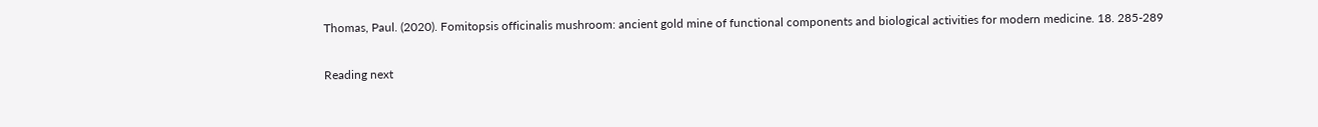Thomas, Paul. (2020). Fomitopsis officinalis mushroom: ancient gold mine of functional components and biological activities for modern medicine. 18. 285-289

Reading next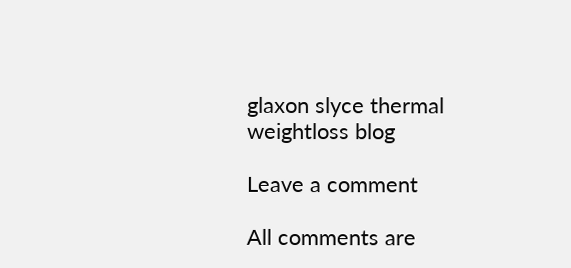glaxon slyce thermal weightloss blog

Leave a comment

All comments are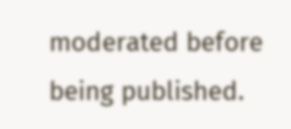moderated before being published.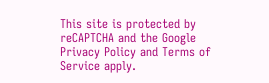This site is protected by reCAPTCHA and the Google Privacy Policy and Terms of Service apply.